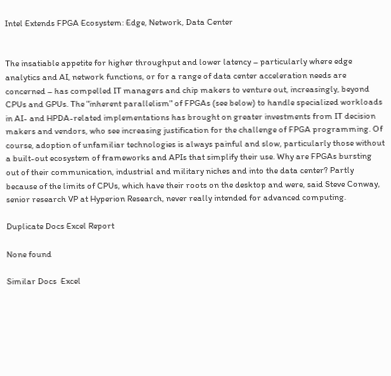Intel Extends FPGA Ecosystem: Edge, Network, Data Center


The insatiable appetite for higher throughput and lower latency – particularly where edge analytics and AI, network functions, or for a range of data center acceleration needs are concerned – has compelled IT managers and chip makers to venture out, increasingly, beyond CPUs and GPUs. The "inherent parallelism" of FPGAs (see below) to handle specialized workloads in AI- and HPDA-related implementations has brought on greater investments from IT decision makers and vendors, who see increasing justification for the challenge of FPGA programming. Of course, adoption of unfamiliar technologies is always painful and slow, particularly those without a built-out ecosystem of frameworks and APIs that simplify their use. Why are FPGAs bursting out of their communication, industrial and military niches and into the data center? Partly because of the limits of CPUs, which have their roots on the desktop and were, said Steve Conway, senior research VP at Hyperion Research, never really intended for advanced computing.

Duplicate Docs Excel Report

None found

Similar Docs  Excel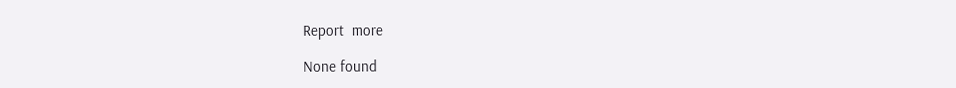Report  more

None found